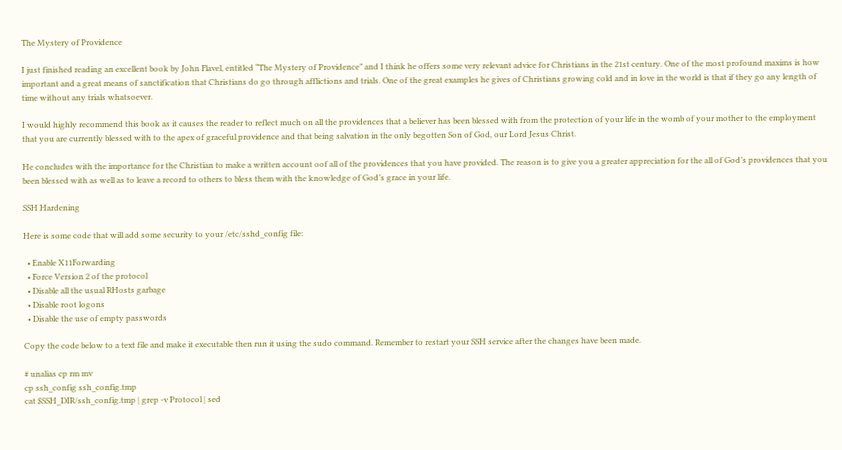The Mystery of Providence

I just finished reading an excellent book by John Flavel, entitled “The Mystery of Providence” and I think he offers some very relevant advice for Christians in the 21st century. One of the most profound maxims is how important and a great means of sanctification that Christians do go through afflictions and trials. One of the great examples he gives of Christians growing cold and in love in the world is that if they go any length of time without any trials whatsoever.

I would highly recommend this book as it causes the reader to reflect much on all the providences that a believer has been blessed with from the protection of your life in the womb of your mother to the employment that you are currently blessed with to the apex of graceful providence and that being salvation in the only begotten Son of God, our Lord Jesus Christ.

He concludes with the importance for the Christian to make a written account oof all of the providences that you have provided. The reason is to give you a greater appreciation for the all of God’s providences that you been blessed with as well as to leave a record to others to bless them with the knowledge of God’s grace in your life.

SSH Hardening

Here is some code that will add some security to your /etc/sshd_config file:

  • Enable X11Forwarding
  • Force Version 2 of the protocol
  • Disable all the usual RHosts garbage
  • Disable root logons
  • Disable the use of empty passwords

Copy the code below to a text file and make it executable then run it using the sudo command. Remember to restart your SSH service after the changes have been made.

# unalias cp rm mv
cp ssh_config ssh_config.tmp
cat $SSH_DIR/ssh_config.tmp | grep -v Protocol | sed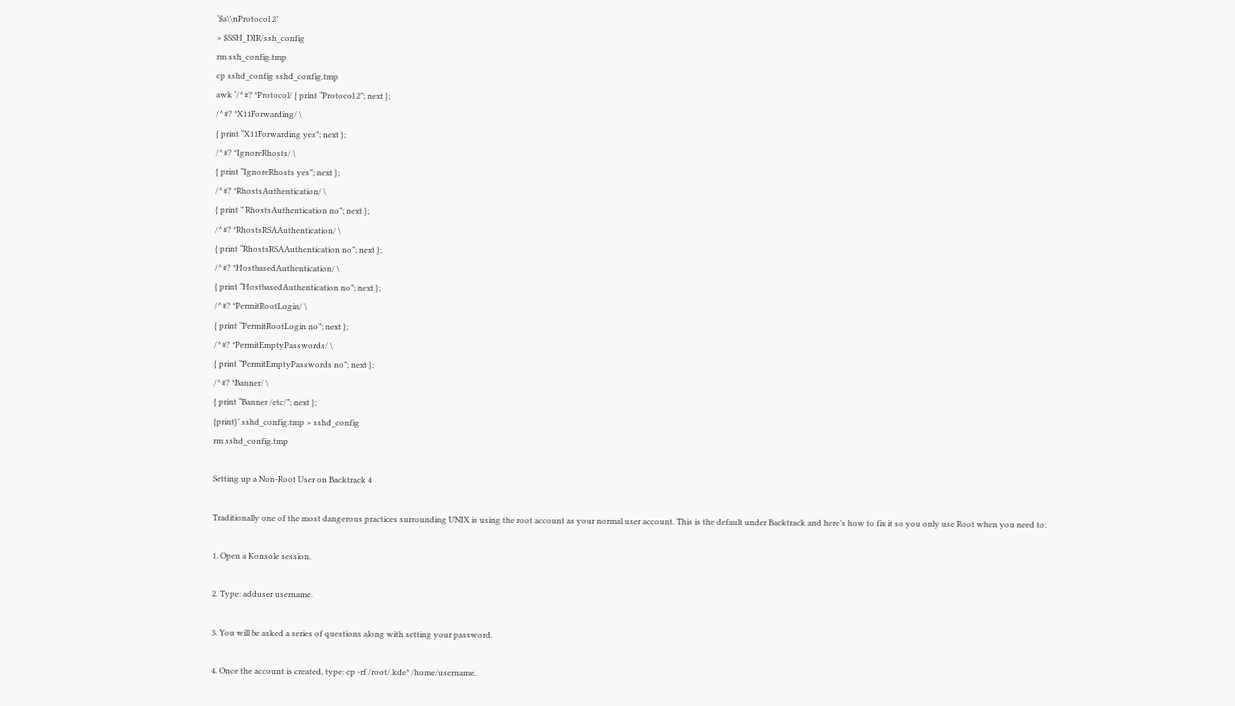‘$a\\nProtocol 2’
> $SSH_DIR/ssh_config
rm ssh_config.tmp
cp sshd_config sshd_config.tmp
awk ‘/^#? *Protocol/ { print “Protocol 2”; next };
/^#? *X11Forwarding/ \
{ print “X11Forwarding yes”; next };
/^#? *IgnoreRhosts/ \
{ print “IgnoreRhosts yes”; next };
/^#? *RhostsAuthentication/ \
{ print ” RhostsAuthentication no”; next };
/^#? *RhostsRSAAuthentication/ \
{ print “RhostsRSAAuthentication no”; next };
/^#? *HostbasedAuthentication/ \
{ print “HostbasedAuthentication no”; next };
/^#? *PermitRootLogin/ \
{ print “PermitRootLogin no”; next };
/^#? *PermitEmptyPasswords/ \
{ print “PermitEmptyPasswords no”; next };
/^#? *Banner/ \
{ print “Banner /etc/”; next };
{print}’ sshd_config.tmp > sshd_config
rm sshd_config.tmp

Setting up a Non-Root User on Backtrack 4

Traditionally one of the most dangerous practices surrounding UNIX is using the root account as your normal user account. This is the default under Backtrack and here’s how to fix it so you only use Root when you need to:

1. Open a Konsole session.

2. Type: adduser username.

3. You will be asked a series of questions along with setting your password.

4. Once the account is created, type: cp -rf /root/.kde* /home/username.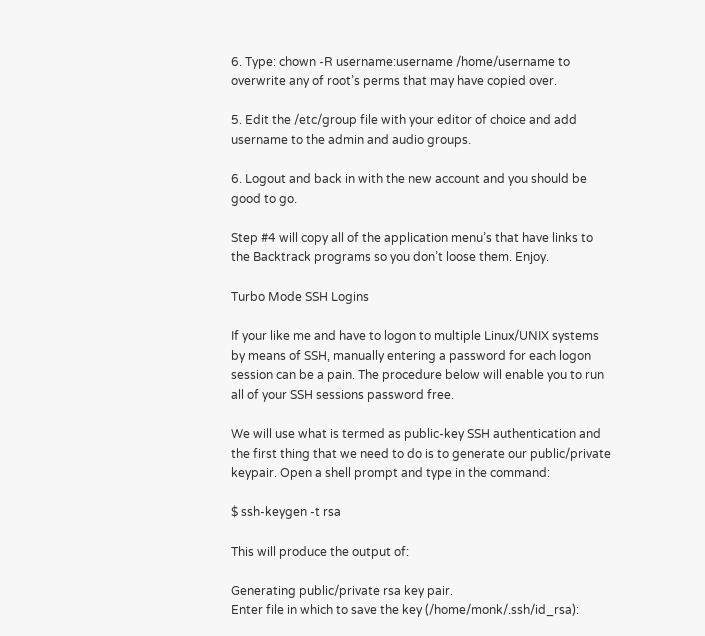6. Type: chown -R username:username /home/username to overwrite any of root’s perms that may have copied over.

5. Edit the /etc/group file with your editor of choice and add username to the admin and audio groups.

6. Logout and back in with the new account and you should be good to go.

Step #4 will copy all of the application menu’s that have links to the Backtrack programs so you don’t loose them. Enjoy.

Turbo Mode SSH Logins

If your like me and have to logon to multiple Linux/UNIX systems by means of SSH, manually entering a password for each logon session can be a pain. The procedure below will enable you to run all of your SSH sessions password free.

We will use what is termed as public-key SSH authentication and the first thing that we need to do is to generate our public/private keypair. Open a shell prompt and type in the command:

$ ssh-keygen -t rsa

This will produce the output of:

Generating public/private rsa key pair.
Enter file in which to save the key (/home/monk/.ssh/id_rsa):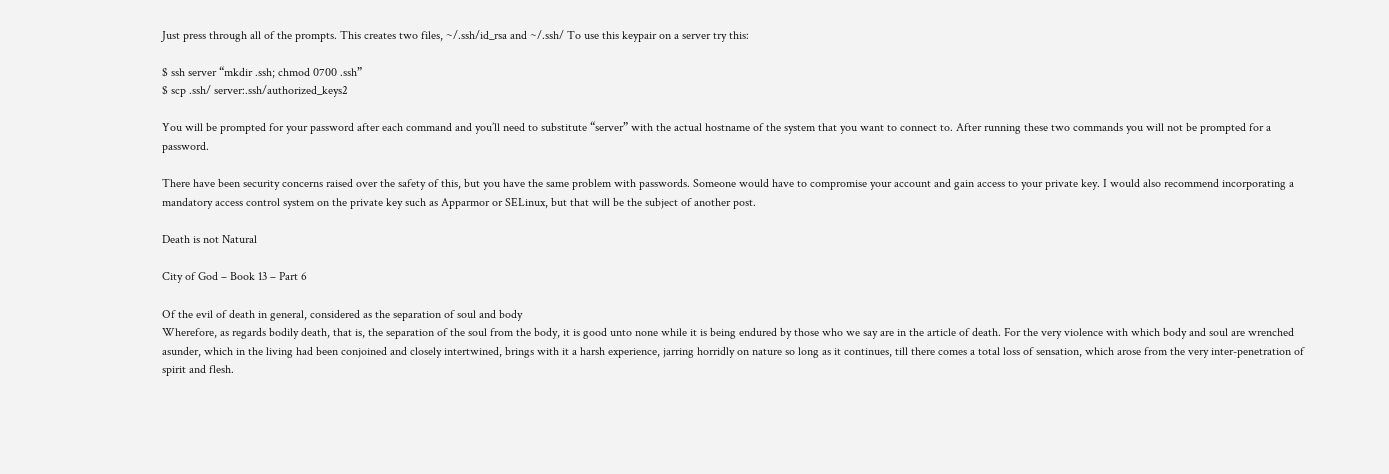Just press through all of the prompts. This creates two files, ~/.ssh/id_rsa and ~/.ssh/ To use this keypair on a server try this:

$ ssh server “mkdir .ssh; chmod 0700 .ssh”
$ scp .ssh/ server:.ssh/authorized_keys2

You will be prompted for your password after each command and you’ll need to substitute “server” with the actual hostname of the system that you want to connect to. After running these two commands you will not be prompted for a password.

There have been security concerns raised over the safety of this, but you have the same problem with passwords. Someone would have to compromise your account and gain access to your private key. I would also recommend incorporating a mandatory access control system on the private key such as Apparmor or SELinux, but that will be the subject of another post.

Death is not Natural

City of God – Book 13 – Part 6

Of the evil of death in general, considered as the separation of soul and body
Wherefore, as regards bodily death, that is, the separation of the soul from the body, it is good unto none while it is being endured by those who we say are in the article of death. For the very violence with which body and soul are wrenched asunder, which in the living had been conjoined and closely intertwined, brings with it a harsh experience, jarring horridly on nature so long as it continues, till there comes a total loss of sensation, which arose from the very inter-penetration of spirit and flesh.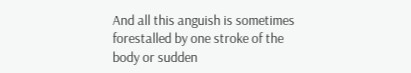And all this anguish is sometimes forestalled by one stroke of the body or sudden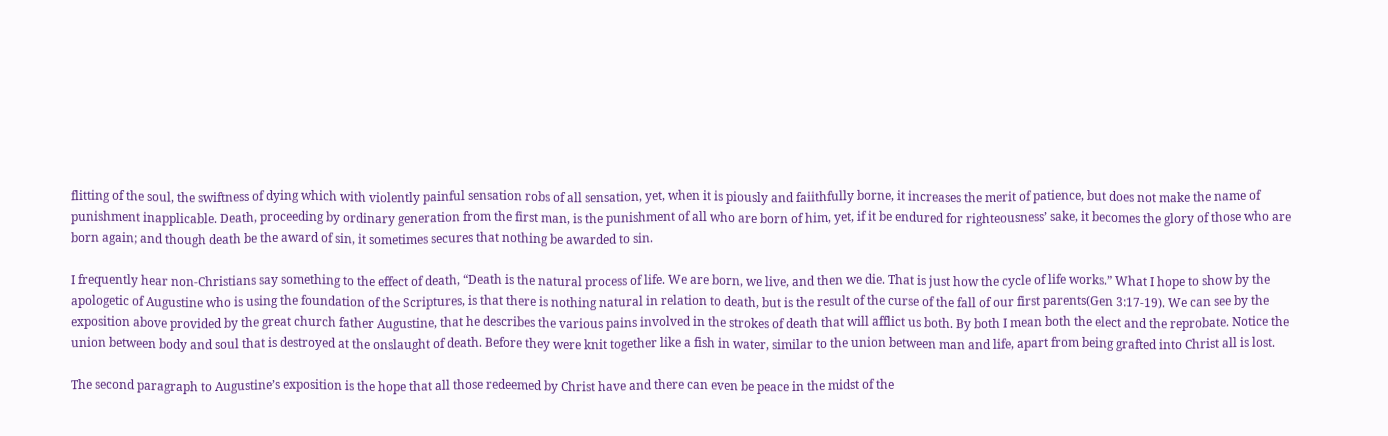flitting of the soul, the swiftness of dying which with violently painful sensation robs of all sensation, yet, when it is piously and faiithfully borne, it increases the merit of patience, but does not make the name of punishment inapplicable. Death, proceeding by ordinary generation from the first man, is the punishment of all who are born of him, yet, if it be endured for righteousness’ sake, it becomes the glory of those who are born again; and though death be the award of sin, it sometimes secures that nothing be awarded to sin.

I frequently hear non-Christians say something to the effect of death, “Death is the natural process of life. We are born, we live, and then we die. That is just how the cycle of life works.” What I hope to show by the apologetic of Augustine who is using the foundation of the Scriptures, is that there is nothing natural in relation to death, but is the result of the curse of the fall of our first parents(Gen 3:17-19). We can see by the exposition above provided by the great church father Augustine, that he describes the various pains involved in the strokes of death that will afflict us both. By both I mean both the elect and the reprobate. Notice the union between body and soul that is destroyed at the onslaught of death. Before they were knit together like a fish in water, similar to the union between man and life, apart from being grafted into Christ all is lost.

The second paragraph to Augustine’s exposition is the hope that all those redeemed by Christ have and there can even be peace in the midst of the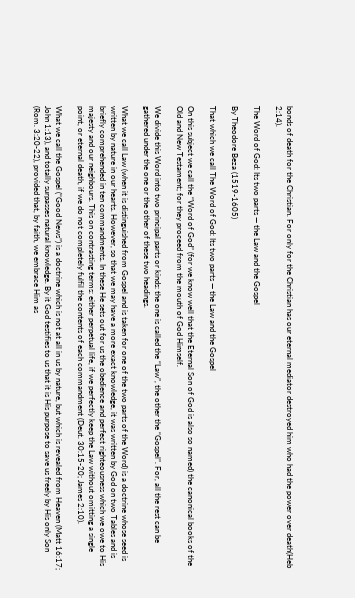bonds of death for the Christian. For only for the Christian has our eternal mediator destroyed him who had the power over death(Heb 2:14).

The Word of God: Its two parts — the Law and the Gospel

By Theodore Beza (1519-1605)

That which we call The Word of God: Its two parts — the Law and the Gospel

On this subject we call the “Word of God” (for we know well that the Eternal Son of God is also so named) the canonical books of the Old and New Testament; for they proceed from the mouth of God Himself.

We divide this Word into two principal parts or kinds: the one is called the “Law”, the other the “Gospel”. For, all the rest can be gathered under the one or the other of these two headings.

What we call Law (when it is distinguished from Gospel and is taken for one of the two parts of the Word) is a doctrine whose seed is written by nature in our hearts. However, so that we may have a more exact knowledge, it was written by God on two Tables and is briefly comprehended in ten commandments. In these He sets out for us the obedience and perfect righteousness which we owe to His majesty and our neighbours. This on contrasting terms: either perpetual life, if we perfectly keep the Law without omitting a single point, or eternal death, if we do not completely fulfil the contents of each commandment (Deut. 30:15-20; James 2:10).

What we call the Gospel (“Good News”) is a doctrine which is not at all in us by nature, but which is revealed from Heaven (Matt 16:17; John 1:13), and totally surpasses natural knowledge. By it God testifies to us that it is His purpose to save us freely by His only Son (Rom. 3:20-22), provided that, by faith, we embrace Him as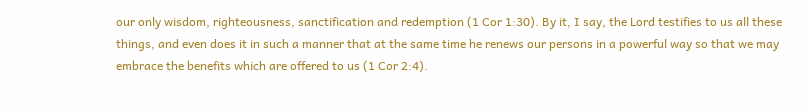our only wisdom, righteousness, sanctification and redemption (1 Cor 1:30). By it, I say, the Lord testifies to us all these things, and even does it in such a manner that at the same time he renews our persons in a powerful way so that we may embrace the benefits which are offered to us (1 Cor 2:4).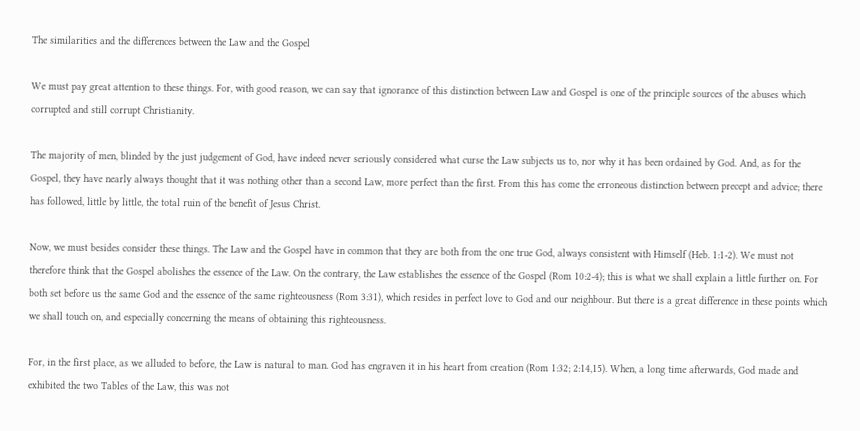The similarities and the differences between the Law and the Gospel

We must pay great attention to these things. For, with good reason, we can say that ignorance of this distinction between Law and Gospel is one of the principle sources of the abuses which corrupted and still corrupt Christianity.

The majority of men, blinded by the just judgement of God, have indeed never seriously considered what curse the Law subjects us to, nor why it has been ordained by God. And, as for the Gospel, they have nearly always thought that it was nothing other than a second Law, more perfect than the first. From this has come the erroneous distinction between precept and advice; there has followed, little by little, the total ruin of the benefit of Jesus Christ.

Now, we must besides consider these things. The Law and the Gospel have in common that they are both from the one true God, always consistent with Himself (Heb. 1:1-2). We must not therefore think that the Gospel abolishes the essence of the Law. On the contrary, the Law establishes the essence of the Gospel (Rom 10:2-4); this is what we shall explain a little further on. For both set before us the same God and the essence of the same righteousness (Rom 3:31), which resides in perfect love to God and our neighbour. But there is a great difference in these points which we shall touch on, and especially concerning the means of obtaining this righteousness.

For, in the first place, as we alluded to before, the Law is natural to man. God has engraven it in his heart from creation (Rom 1:32; 2:14,15). When, a long time afterwards, God made and exhibited the two Tables of the Law, this was not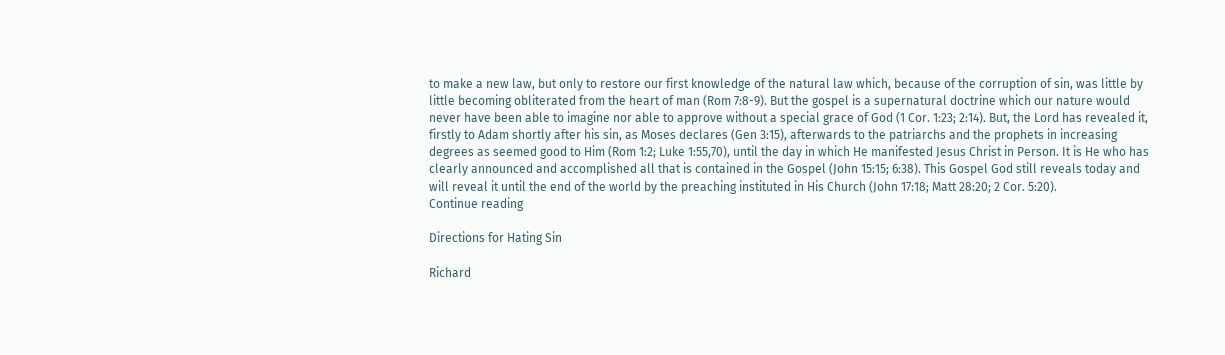to make a new law, but only to restore our first knowledge of the natural law which, because of the corruption of sin, was little by little becoming obliterated from the heart of man (Rom 7:8-9). But the gospel is a supernatural doctrine which our nature would never have been able to imagine nor able to approve without a special grace of God (1 Cor. 1:23; 2:14). But, the Lord has revealed it, firstly to Adam shortly after his sin, as Moses declares (Gen 3:15), afterwards to the patriarchs and the prophets in increasing degrees as seemed good to Him (Rom 1:2; Luke 1:55,70), until the day in which He manifested Jesus Christ in Person. It is He who has clearly announced and accomplished all that is contained in the Gospel (John 15:15; 6:38). This Gospel God still reveals today and will reveal it until the end of the world by the preaching instituted in His Church (John 17:18; Matt 28:20; 2 Cor. 5:20).
Continue reading

Directions for Hating Sin

Richard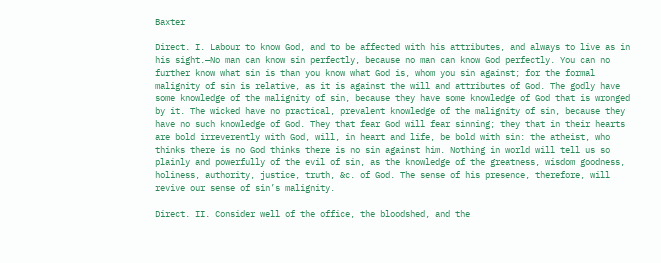Baxter

Direct. I. Labour to know God, and to be affected with his attributes, and always to live as in his sight.—No man can know sin perfectly, because no man can know God perfectly. You can no further know what sin is than you know what God is, whom you sin against; for the formal malignity of sin is relative, as it is against the will and attributes of God. The godly have some knowledge of the malignity of sin, because they have some knowledge of God that is wronged by it. The wicked have no practical, prevalent knowledge of the malignity of sin, because they have no such knowledge of God. They that fear God will fear sinning; they that in their hearts are bold irreverently with God, will, in heart and life, be bold with sin: the atheist, who thinks there is no God thinks there is no sin against him. Nothing in world will tell us so plainly and powerfully of the evil of sin, as the knowledge of the greatness, wisdom goodness, holiness, authority, justice, truth, &c. of God. The sense of his presence, therefore, will revive our sense of sin’s malignity.

Direct. II. Consider well of the office, the bloodshed, and the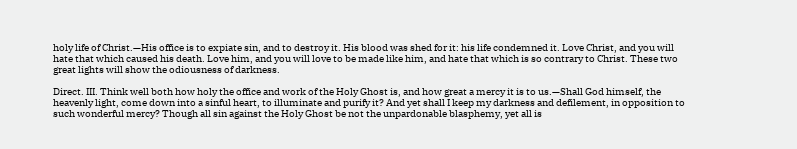holy life of Christ.—His office is to expiate sin, and to destroy it. His blood was shed for it: his life condemned it. Love Christ, and you will hate that which caused his death. Love him, and you will love to be made like him, and hate that which is so contrary to Christ. These two great lights will show the odiousness of darkness.

Direct. III. Think well both how holy the office and work of the Holy Ghost is, and how great a mercy it is to us.—Shall God himself, the heavenly light, come down into a sinful heart, to illuminate and purify it? And yet shall I keep my darkness and defilement, in opposition to such wonderful mercy? Though all sin against the Holy Ghost be not the unpardonable blasphemy, yet all is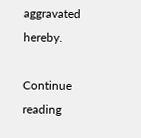aggravated hereby.

Continue reading